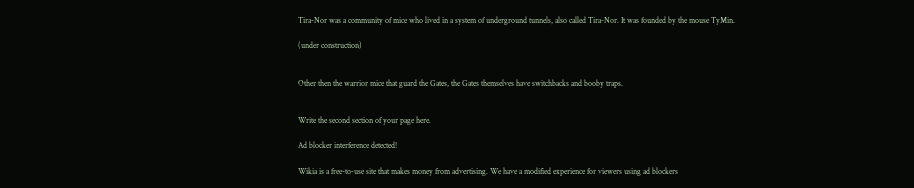Tira-Nor was a community of mice who lived in a system of underground tunnels, also called Tira-Nor. It was founded by the mouse TyMin.

(under construction)


Other then the warrior mice that guard the Gates, the Gates themselves have switchbacks and booby traps.


Write the second section of your page here.

Ad blocker interference detected!

Wikia is a free-to-use site that makes money from advertising. We have a modified experience for viewers using ad blockers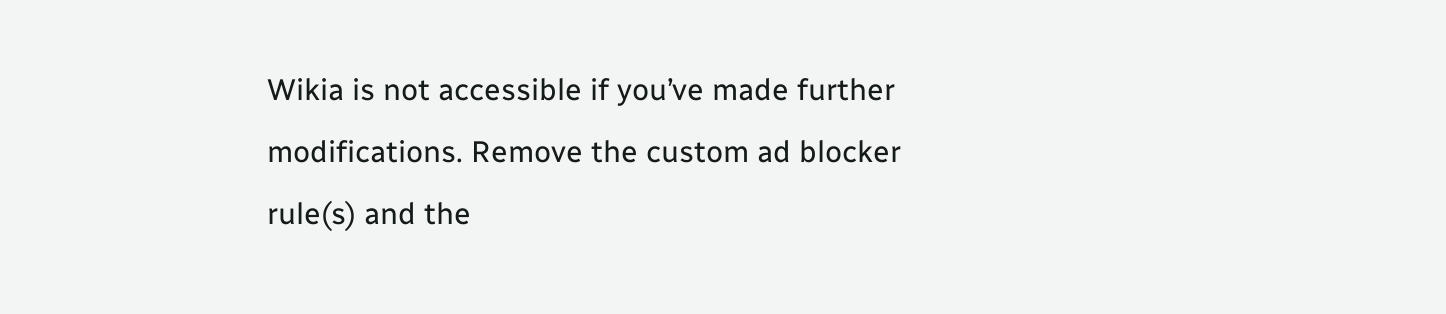Wikia is not accessible if you’ve made further modifications. Remove the custom ad blocker rule(s) and the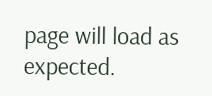page will load as expected.